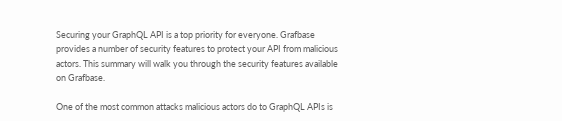Securing your GraphQL API is a top priority for everyone. Grafbase provides a number of security features to protect your API from malicious actors. This summary will walk you through the security features available on Grafbase.

One of the most common attacks malicious actors do to GraphQL APIs is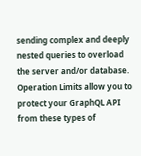sending complex and deeply nested queries to overload the server and/or database. Operation Limits allow you to protect your GraphQL API from these types of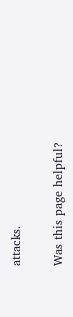attacks.

Was this page helpful?